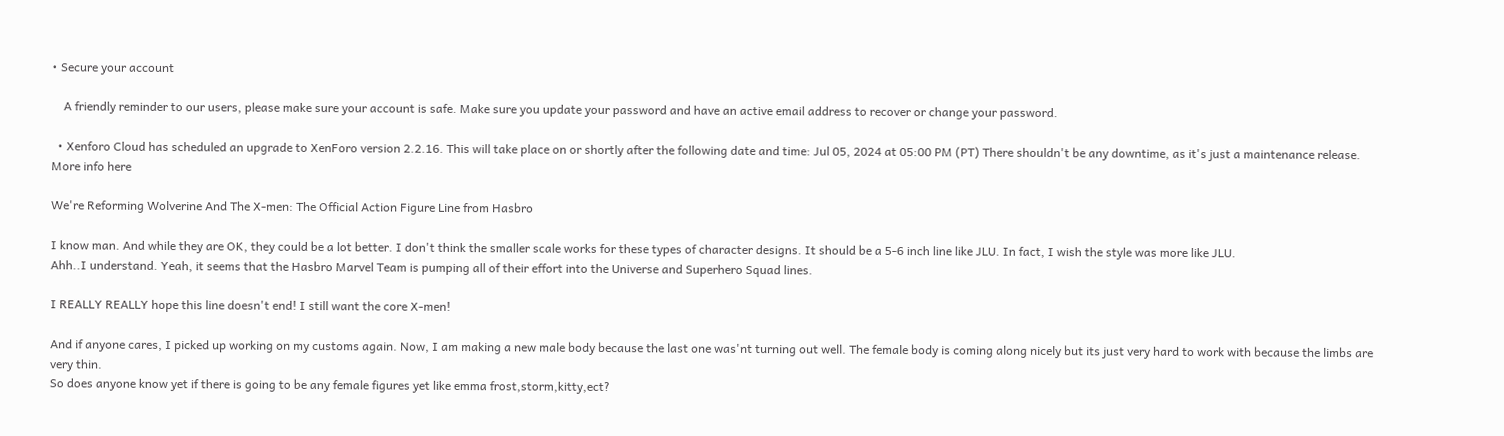• Secure your account

    A friendly reminder to our users, please make sure your account is safe. Make sure you update your password and have an active email address to recover or change your password.

  • Xenforo Cloud has scheduled an upgrade to XenForo version 2.2.16. This will take place on or shortly after the following date and time: Jul 05, 2024 at 05:00 PM (PT) There shouldn't be any downtime, as it's just a maintenance release. More info here

We're Reforming Wolverine And The X-men: The Official Action Figure Line from Hasbro

I know man. And while they are OK, they could be a lot better. I don't think the smaller scale works for these types of character designs. It should be a 5-6 inch line like JLU. In fact, I wish the style was more like JLU.
Ahh..I understand. Yeah, it seems that the Hasbro Marvel Team is pumping all of their effort into the Universe and Superhero Squad lines.

I REALLY REALLY hope this line doesn't end! I still want the core X-men!

And if anyone cares, I picked up working on my customs again. Now, I am making a new male body because the last one was'nt turning out well. The female body is coming along nicely but its just very hard to work with because the limbs are very thin.
So does anyone know yet if there is going to be any female figures yet like emma frost,storm,kitty,ect?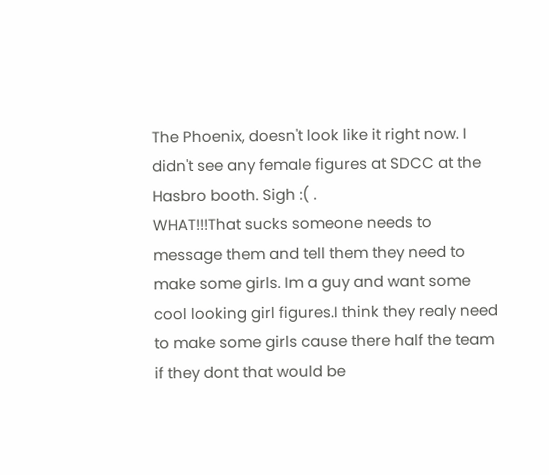The Phoenix, doesn't look like it right now. I didn't see any female figures at SDCC at the Hasbro booth. Sigh :( .
WHAT!!!That sucks someone needs to message them and tell them they need to make some girls. Im a guy and want some cool looking girl figures.I think they realy need to make some girls cause there half the team if they dont that would be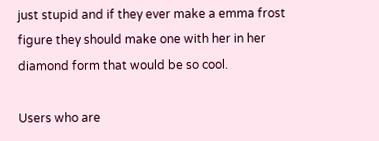just stupid and if they ever make a emma frost figure they should make one with her in her diamond form that would be so cool.

Users who are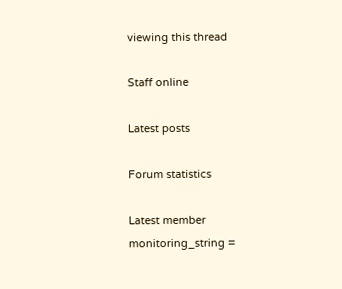viewing this thread

Staff online

Latest posts

Forum statistics

Latest member
monitoring_string =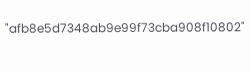"afb8e5d7348ab9e99f73cba908f10802"